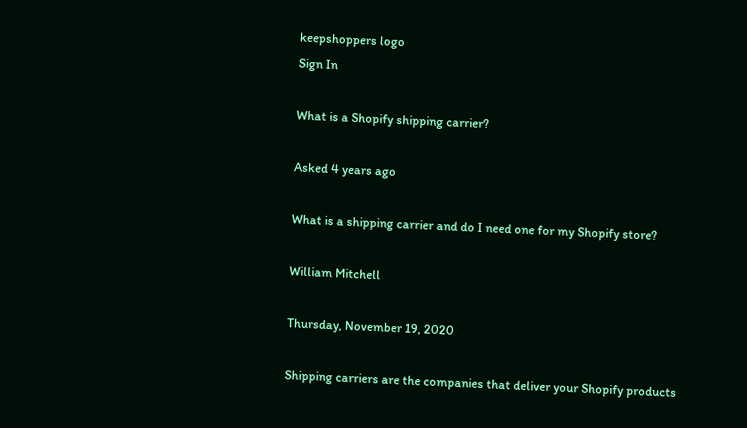keepshoppers logo
Sign In

What is a Shopify shipping carrier?

Asked 4 years ago

What is a shipping carrier and do I need one for my Shopify store?

William Mitchell

Thursday, November 19, 2020

Shipping carriers are the companies that deliver your Shopify products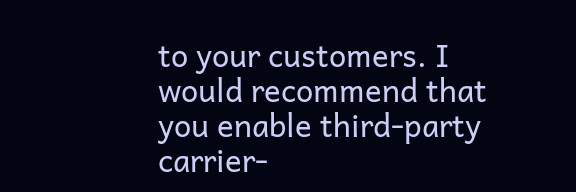to your customers. I would recommend that you enable third-party carrier-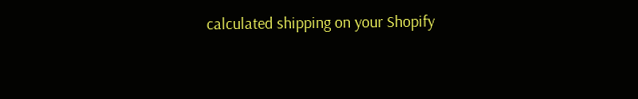calculated shipping on your Shopify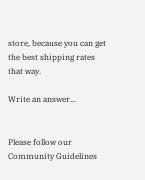store, because you can get the best shipping rates that way.

Write an answer...


Please follow our  Community Guidelines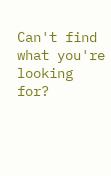Can't find what you're looking for?